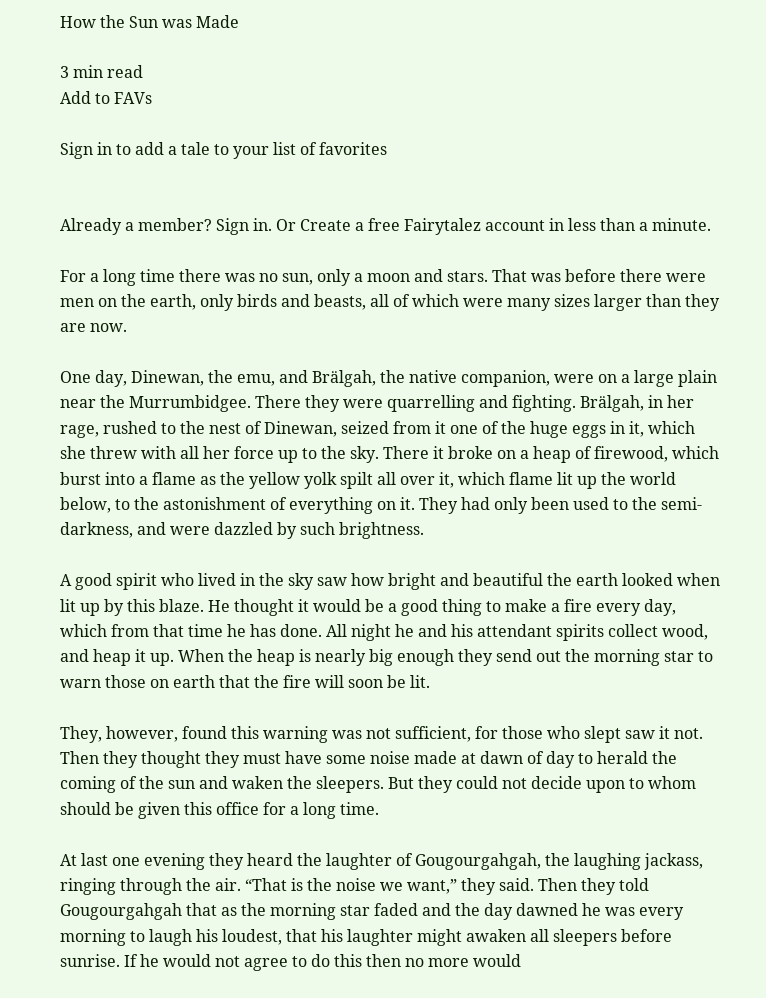How the Sun was Made

3 min read
Add to FAVs

Sign in to add a tale to your list of favorites


Already a member? Sign in. Or Create a free Fairytalez account in less than a minute.

For a long time there was no sun, only a moon and stars. That was before there were men on the earth, only birds and beasts, all of which were many sizes larger than they are now.

One day, Dinewan, the emu, and Brälgah, the native companion, were on a large plain near the Murrumbidgee. There they were quarrelling and fighting. Brälgah, in her rage, rushed to the nest of Dinewan, seized from it one of the huge eggs in it, which she threw with all her force up to the sky. There it broke on a heap of firewood, which burst into a flame as the yellow yolk spilt all over it, which flame lit up the world below, to the astonishment of everything on it. They had only been used to the semi-darkness, and were dazzled by such brightness.

A good spirit who lived in the sky saw how bright and beautiful the earth looked when lit up by this blaze. He thought it would be a good thing to make a fire every day, which from that time he has done. All night he and his attendant spirits collect wood, and heap it up. When the heap is nearly big enough they send out the morning star to warn those on earth that the fire will soon be lit.

They, however, found this warning was not sufficient, for those who slept saw it not. Then they thought they must have some noise made at dawn of day to herald the coming of the sun and waken the sleepers. But they could not decide upon to whom should be given this office for a long time.

At last one evening they heard the laughter of Gougourgahgah, the laughing jackass, ringing through the air. “That is the noise we want,” they said. Then they told Gougourgahgah that as the morning star faded and the day dawned he was every morning to laugh his loudest, that his laughter might awaken all sleepers before sunrise. If he would not agree to do this then no more would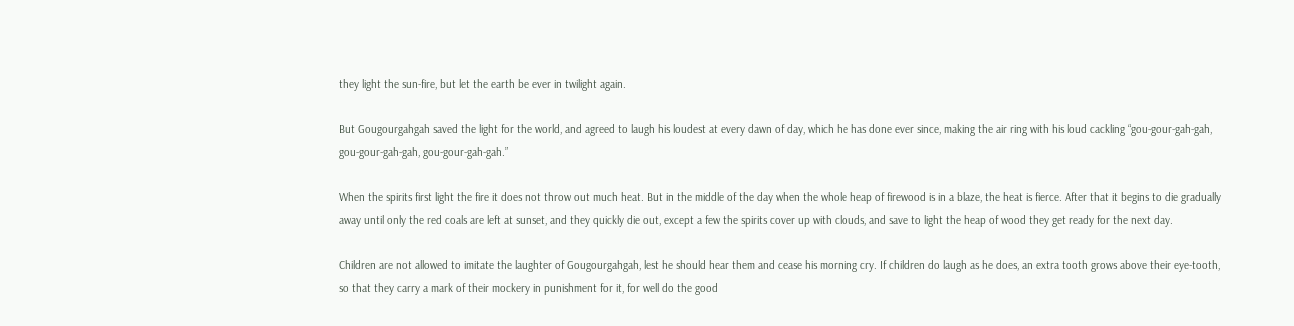they light the sun-fire, but let the earth be ever in twilight again.

But Gougourgahgah saved the light for the world, and agreed to laugh his loudest at every dawn of day, which he has done ever since, making the air ring with his loud cackling “gou-gour-gah-gah, gou-gour-gah-gah, gou-gour-gah-gah.”

When the spirits first light the fire it does not throw out much heat. But in the middle of the day when the whole heap of firewood is in a blaze, the heat is fierce. After that it begins to die gradually away until only the red coals are left at sunset, and they quickly die out, except a few the spirits cover up with clouds, and save to light the heap of wood they get ready for the next day.

Children are not allowed to imitate the laughter of Gougourgahgah, lest he should hear them and cease his morning cry. If children do laugh as he does, an extra tooth grows above their eye-tooth, so that they carry a mark of their mockery in punishment for it, for well do the good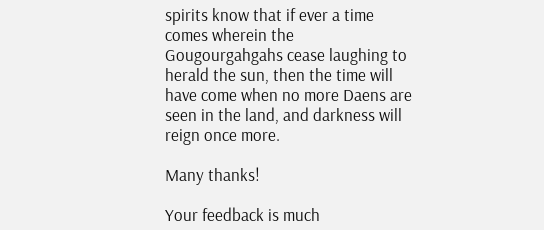spirits know that if ever a time comes wherein the Gougourgahgahs cease laughing to herald the sun, then the time will have come when no more Daens are seen in the land, and darkness will reign once more.

Many thanks!

Your feedback is much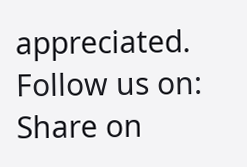appreciated.
Follow us on:
Share on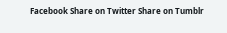Facebook Share on Twitter Share on Tumblr